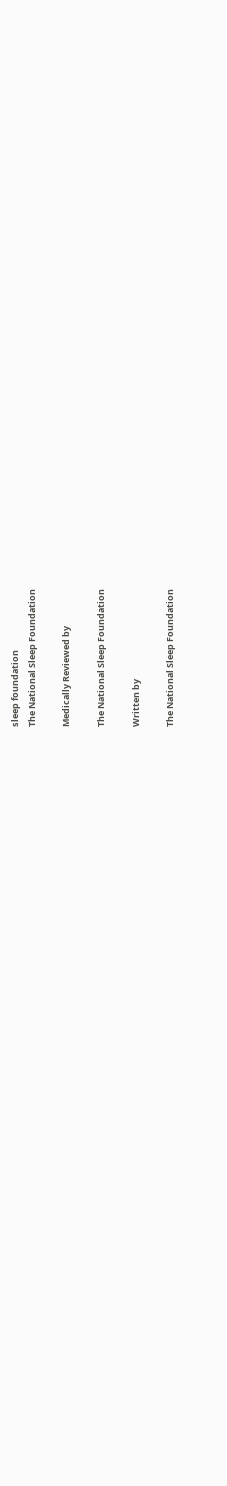sleep foundation
The National Sleep Foundation

Medically Reviewed by

The National Sleep Foundation

Written by

The National Sleep Foundation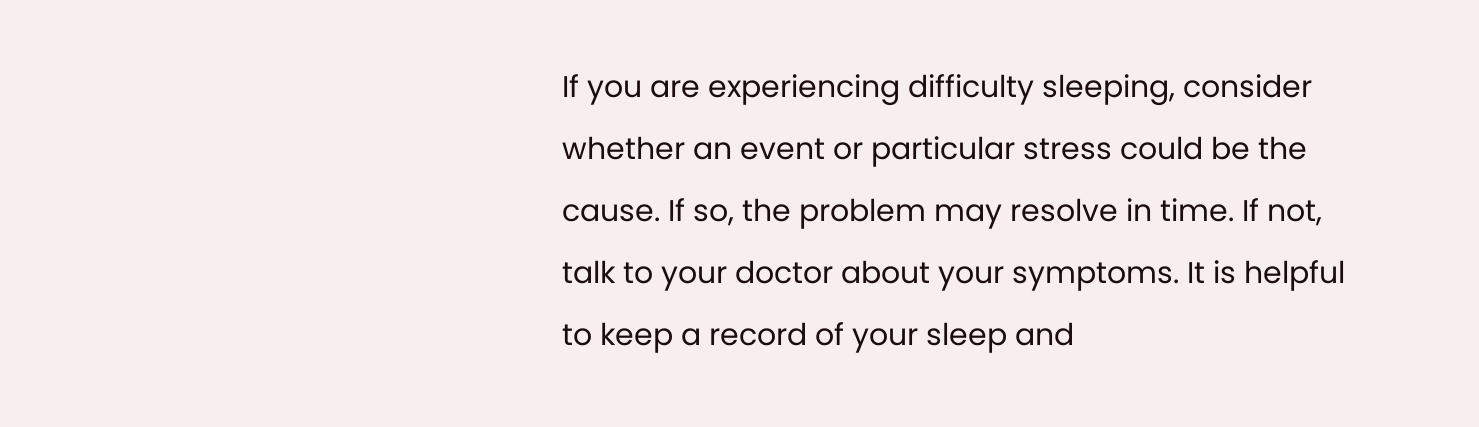If you are experiencing difficulty sleeping, consider whether an event or particular stress could be the cause. If so, the problem may resolve in time. If not, talk to your doctor about your symptoms. It is helpful to keep a record of your sleep and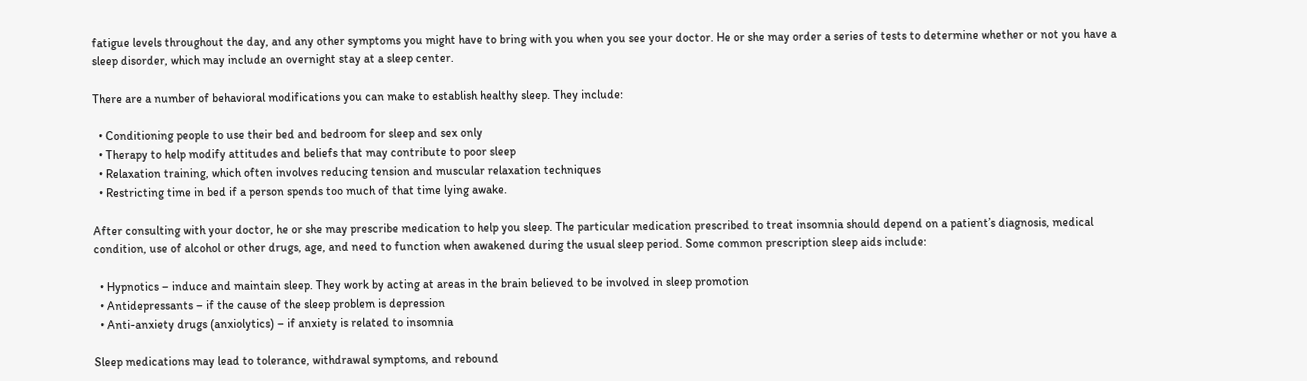fatigue levels throughout the day, and any other symptoms you might have to bring with you when you see your doctor. He or she may order a series of tests to determine whether or not you have a sleep disorder, which may include an overnight stay at a sleep center.

There are a number of behavioral modifications you can make to establish healthy sleep. They include:

  • Conditioning people to use their bed and bedroom for sleep and sex only
  • Therapy to help modify attitudes and beliefs that may contribute to poor sleep
  • Relaxation training, which often involves reducing tension and muscular relaxation techniques
  • Restricting time in bed if a person spends too much of that time lying awake.

After consulting with your doctor, he or she may prescribe medication to help you sleep. The particular medication prescribed to treat insomnia should depend on a patient’s diagnosis, medical condition, use of alcohol or other drugs, age, and need to function when awakened during the usual sleep period. Some common prescription sleep aids include:

  • Hypnotics – induce and maintain sleep. They work by acting at areas in the brain believed to be involved in sleep promotion
  • Antidepressants – if the cause of the sleep problem is depression
  • Anti-anxiety drugs (anxiolytics) – if anxiety is related to insomnia

Sleep medications may lead to tolerance, withdrawal symptoms, and rebound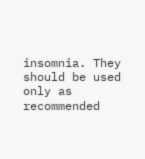insomnia. They should be used only as recommended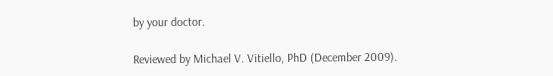by your doctor.

Reviewed by Michael V. Vitiello, PhD (December 2009).